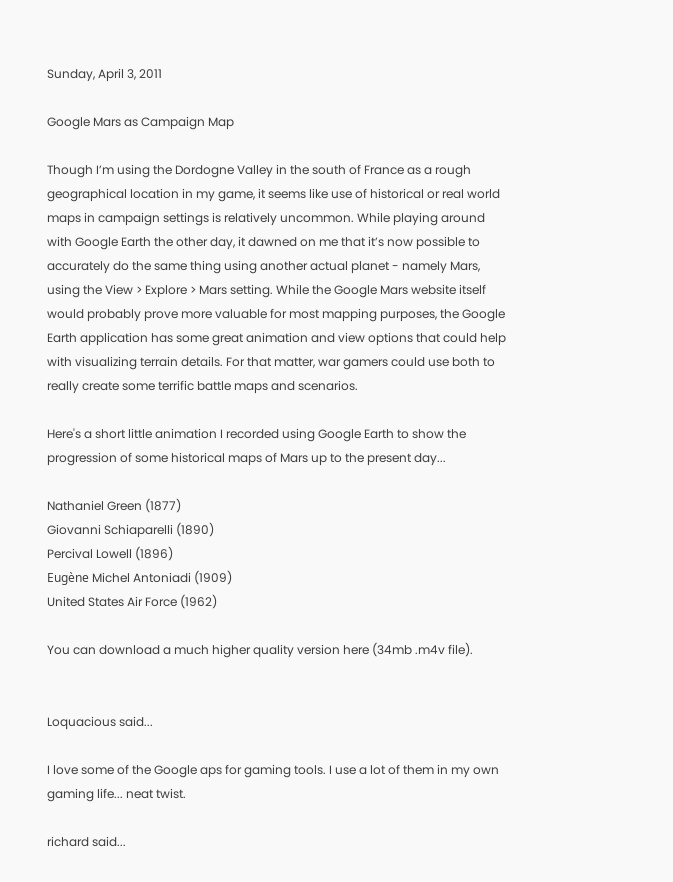Sunday, April 3, 2011

Google Mars as Campaign Map

Though I’m using the Dordogne Valley in the south of France as a rough geographical location in my game, it seems like use of historical or real world maps in campaign settings is relatively uncommon. While playing around with Google Earth the other day, it dawned on me that it’s now possible to accurately do the same thing using another actual planet - namely Mars, using the View > Explore > Mars setting. While the Google Mars website itself would probably prove more valuable for most mapping purposes, the Google Earth application has some great animation and view options that could help with visualizing terrain details. For that matter, war gamers could use both to really create some terrific battle maps and scenarios.

Here's a short little animation I recorded using Google Earth to show the progression of some historical maps of Mars up to the present day...

Nathaniel Green (1877)
Giovanni Schiaparelli (1890)
Percival Lowell (1896)
Eugène Michel Antoniadi (1909)
United States Air Force (1962)

You can download a much higher quality version here (34mb .m4v file).


Loquacious said...

I love some of the Google aps for gaming tools. I use a lot of them in my own gaming life... neat twist.

richard said...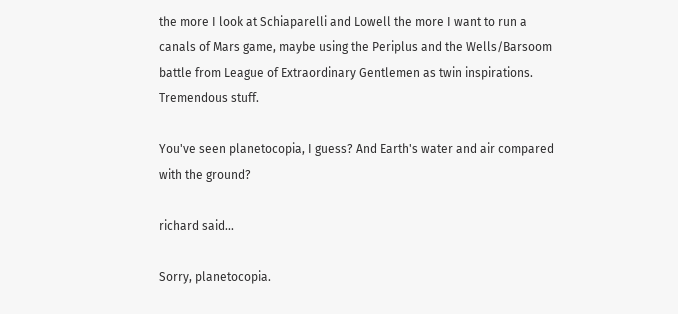the more I look at Schiaparelli and Lowell the more I want to run a canals of Mars game, maybe using the Periplus and the Wells/Barsoom battle from League of Extraordinary Gentlemen as twin inspirations. Tremendous stuff.

You've seen planetocopia, I guess? And Earth's water and air compared with the ground?

richard said...

Sorry, planetocopia.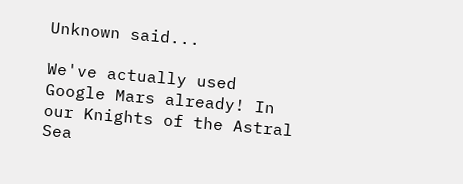Unknown said...

We've actually used Google Mars already! In our Knights of the Astral Sea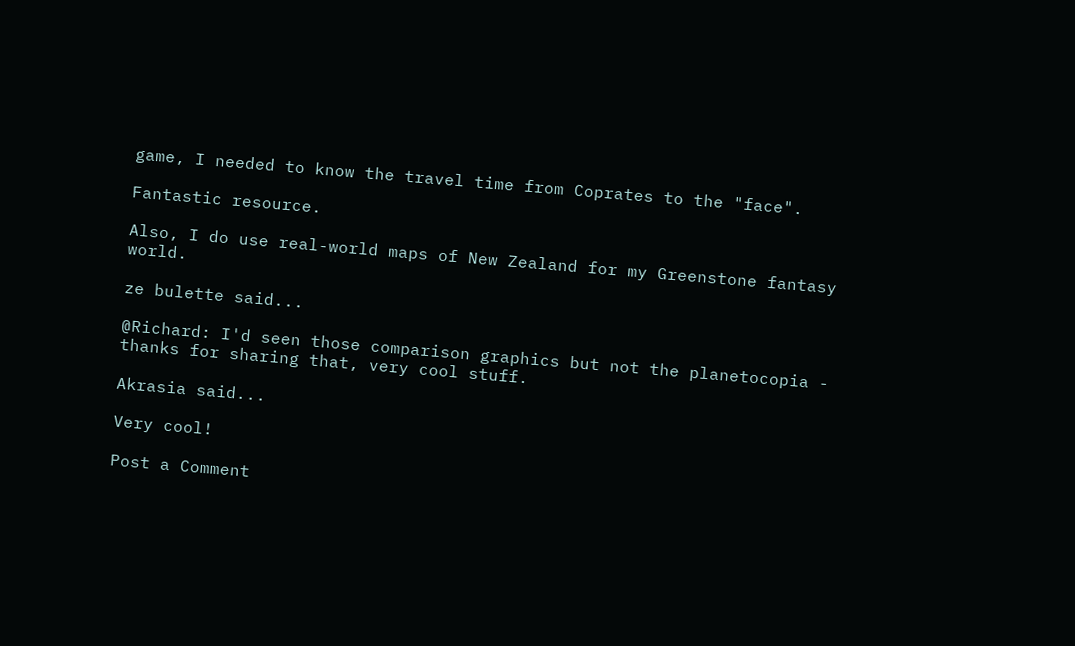game, I needed to know the travel time from Coprates to the "face".

Fantastic resource.

Also, I do use real-world maps of New Zealand for my Greenstone fantasy world.

ze bulette said...

@Richard: I'd seen those comparison graphics but not the planetocopia - thanks for sharing that, very cool stuff.

Akrasia said...

Very cool!

Post a Comment